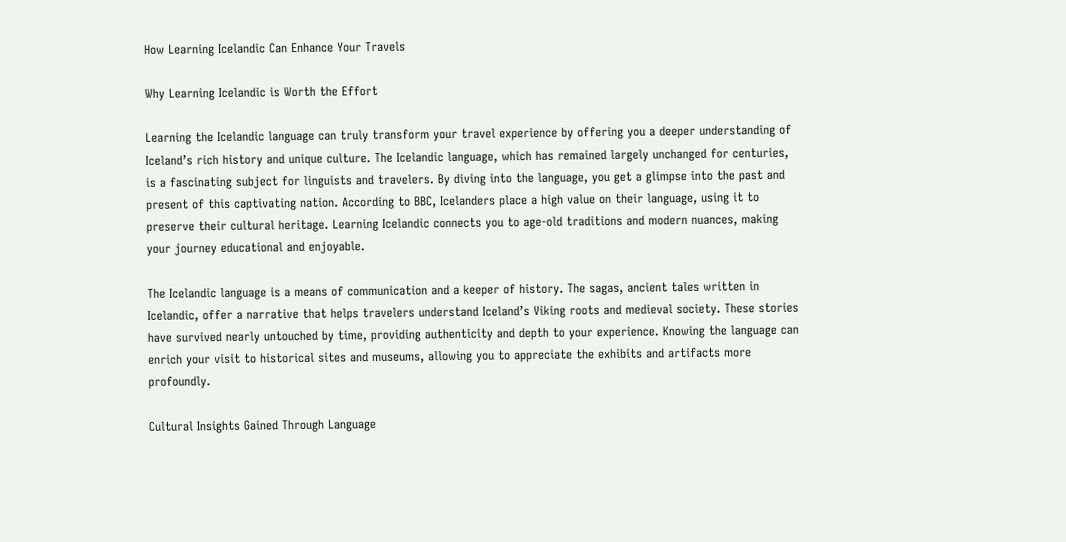How Learning Icelandic Can Enhance Your Travels

Why Learning Icelandic is Worth the Effort

Learning the Icelandic language can truly transform your travel experience by offering you a deeper understanding of Iceland’s rich history and unique culture. The Icelandic language, which has remained largely unchanged for centuries, is a fascinating subject for linguists and travelers. By diving into the language, you get a glimpse into the past and present of this captivating nation. According to BBC, Icelanders place a high value on their language, using it to preserve their cultural heritage. Learning Icelandic connects you to age-old traditions and modern nuances, making your journey educational and enjoyable.

The Icelandic language is a means of communication and a keeper of history. The sagas, ancient tales written in Icelandic, offer a narrative that helps travelers understand Iceland’s Viking roots and medieval society. These stories have survived nearly untouched by time, providing authenticity and depth to your experience. Knowing the language can enrich your visit to historical sites and museums, allowing you to appreciate the exhibits and artifacts more profoundly.

Cultural Insights Gained Through Language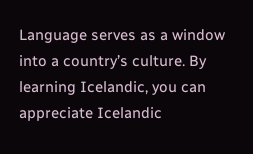Language serves as a window into a country’s culture. By learning Icelandic, you can appreciate Icelandic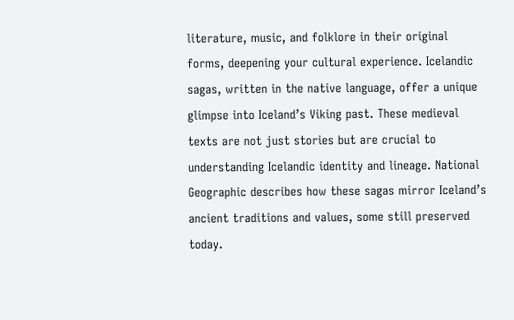literature, music, and folklore in their original forms, deepening your cultural experience. Icelandic sagas, written in the native language, offer a unique glimpse into Iceland’s Viking past. These medieval texts are not just stories but are crucial to understanding Icelandic identity and lineage. National Geographic describes how these sagas mirror Iceland’s ancient traditions and values, some still preserved today.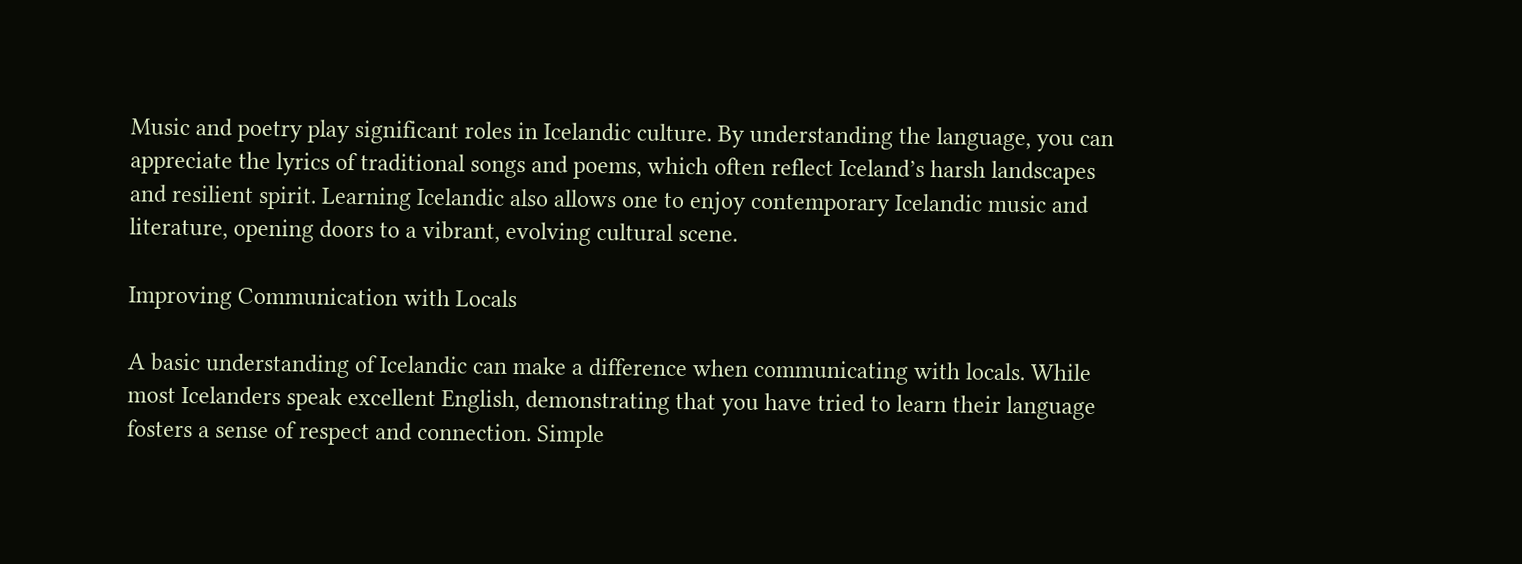Music and poetry play significant roles in Icelandic culture. By understanding the language, you can appreciate the lyrics of traditional songs and poems, which often reflect Iceland’s harsh landscapes and resilient spirit. Learning Icelandic also allows one to enjoy contemporary Icelandic music and literature, opening doors to a vibrant, evolving cultural scene.

Improving Communication with Locals

A basic understanding of Icelandic can make a difference when communicating with locals. While most Icelanders speak excellent English, demonstrating that you have tried to learn their language fosters a sense of respect and connection. Simple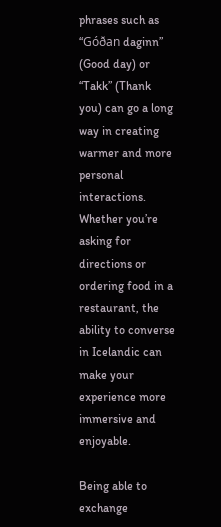phrases such as “Góðan daginn” (Good day) or “Takk” (Thank you) can go a long way in creating warmer and more personal interactions. Whether you’re asking for directions or ordering food in a restaurant, the ability to converse in Icelandic can make your experience more immersive and enjoyable.

Being able to exchange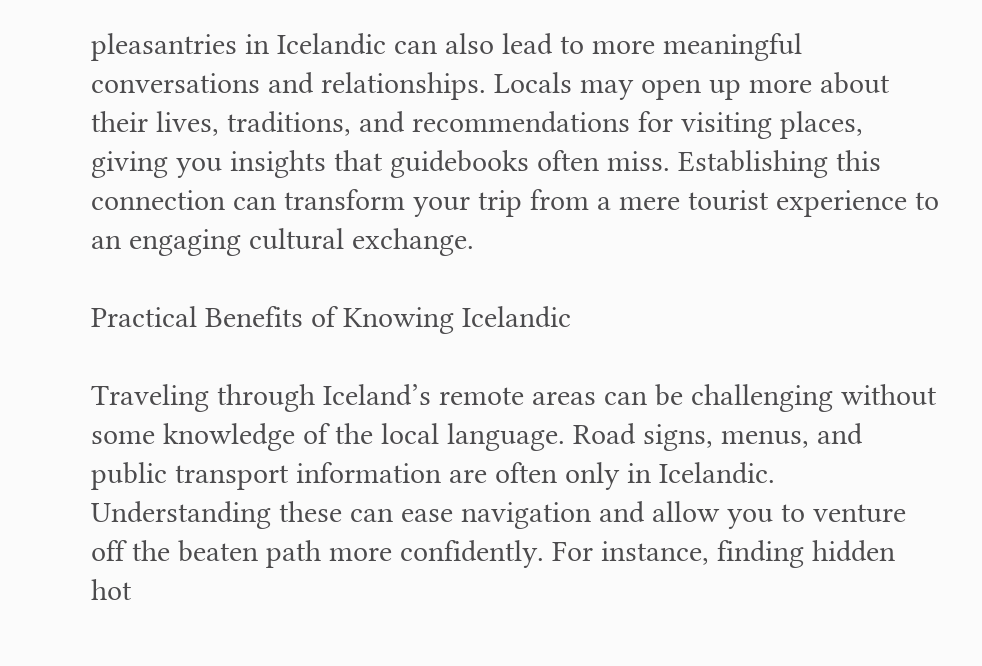pleasantries in Icelandic can also lead to more meaningful conversations and relationships. Locals may open up more about their lives, traditions, and recommendations for visiting places, giving you insights that guidebooks often miss. Establishing this connection can transform your trip from a mere tourist experience to an engaging cultural exchange.

Practical Benefits of Knowing Icelandic

Traveling through Iceland’s remote areas can be challenging without some knowledge of the local language. Road signs, menus, and public transport information are often only in Icelandic. Understanding these can ease navigation and allow you to venture off the beaten path more confidently. For instance, finding hidden hot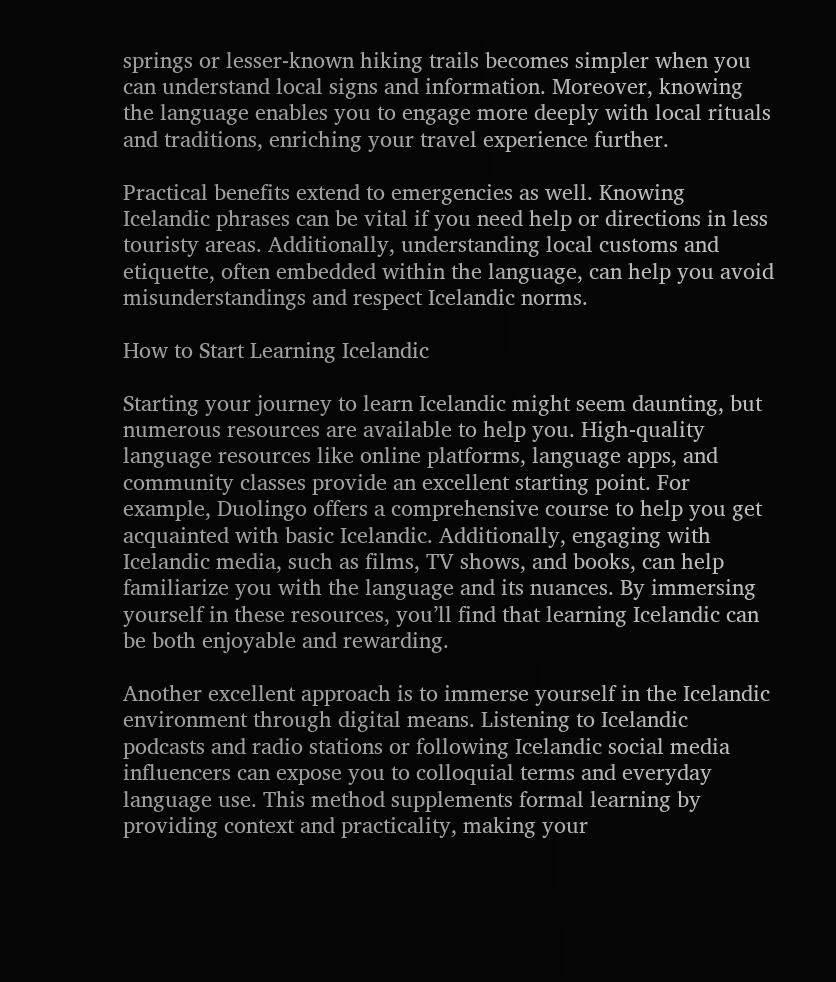springs or lesser-known hiking trails becomes simpler when you can understand local signs and information. Moreover, knowing the language enables you to engage more deeply with local rituals and traditions, enriching your travel experience further.

Practical benefits extend to emergencies as well. Knowing Icelandic phrases can be vital if you need help or directions in less touristy areas. Additionally, understanding local customs and etiquette, often embedded within the language, can help you avoid misunderstandings and respect Icelandic norms.

How to Start Learning Icelandic

Starting your journey to learn Icelandic might seem daunting, but numerous resources are available to help you. High-quality language resources like online platforms, language apps, and community classes provide an excellent starting point. For example, Duolingo offers a comprehensive course to help you get acquainted with basic Icelandic. Additionally, engaging with Icelandic media, such as films, TV shows, and books, can help familiarize you with the language and its nuances. By immersing yourself in these resources, you’ll find that learning Icelandic can be both enjoyable and rewarding.

Another excellent approach is to immerse yourself in the Icelandic environment through digital means. Listening to Icelandic podcasts and radio stations or following Icelandic social media influencers can expose you to colloquial terms and everyday language use. This method supplements formal learning by providing context and practicality, making your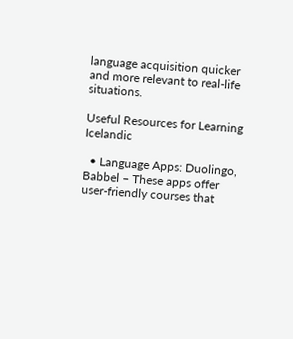language acquisition quicker and more relevant to real-life situations.

Useful Resources for Learning Icelandic

  • Language Apps: Duolingo, Babbel – These apps offer user-friendly courses that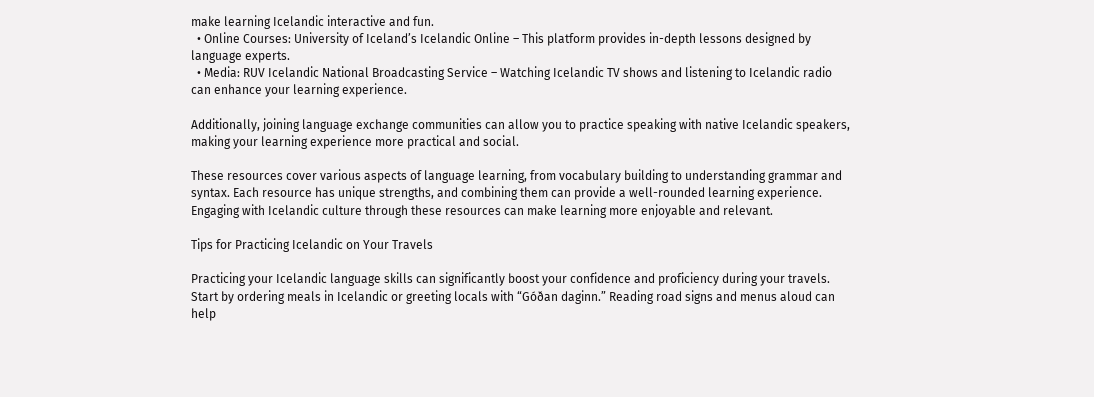make learning Icelandic interactive and fun.
  • Online Courses: University of Iceland’s Icelandic Online – This platform provides in-depth lessons designed by language experts.
  • Media: RUV Icelandic National Broadcasting Service – Watching Icelandic TV shows and listening to Icelandic radio can enhance your learning experience.

Additionally, joining language exchange communities can allow you to practice speaking with native Icelandic speakers, making your learning experience more practical and social.

These resources cover various aspects of language learning, from vocabulary building to understanding grammar and syntax. Each resource has unique strengths, and combining them can provide a well-rounded learning experience. Engaging with Icelandic culture through these resources can make learning more enjoyable and relevant.

Tips for Practicing Icelandic on Your Travels

Practicing your Icelandic language skills can significantly boost your confidence and proficiency during your travels. Start by ordering meals in Icelandic or greeting locals with “Góðan daginn.” Reading road signs and menus aloud can help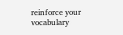reinforce your vocabulary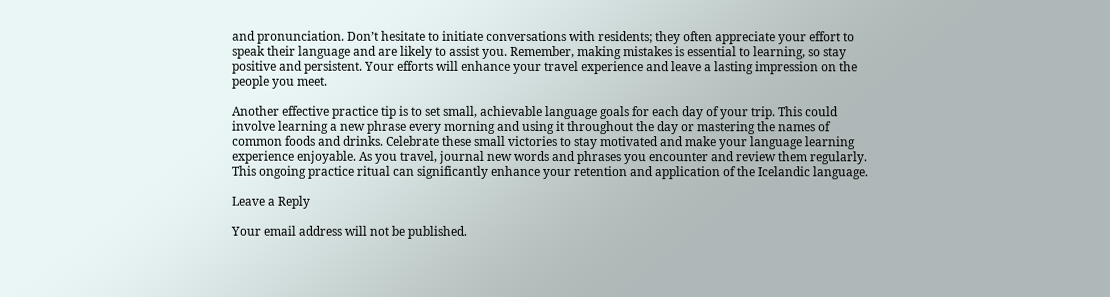and pronunciation. Don’t hesitate to initiate conversations with residents; they often appreciate your effort to speak their language and are likely to assist you. Remember, making mistakes is essential to learning, so stay positive and persistent. Your efforts will enhance your travel experience and leave a lasting impression on the people you meet.

Another effective practice tip is to set small, achievable language goals for each day of your trip. This could involve learning a new phrase every morning and using it throughout the day or mastering the names of common foods and drinks. Celebrate these small victories to stay motivated and make your language learning experience enjoyable. As you travel, journal new words and phrases you encounter and review them regularly. This ongoing practice ritual can significantly enhance your retention and application of the Icelandic language.

Leave a Reply

Your email address will not be published.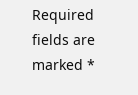Required fields are marked *